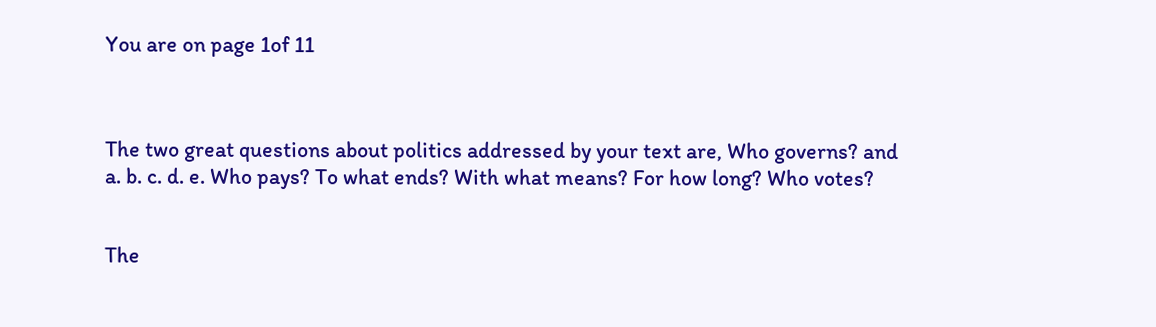You are on page 1of 11



The two great questions about politics addressed by your text are, Who governs? and a. b. c. d. e. Who pays? To what ends? With what means? For how long? Who votes?


The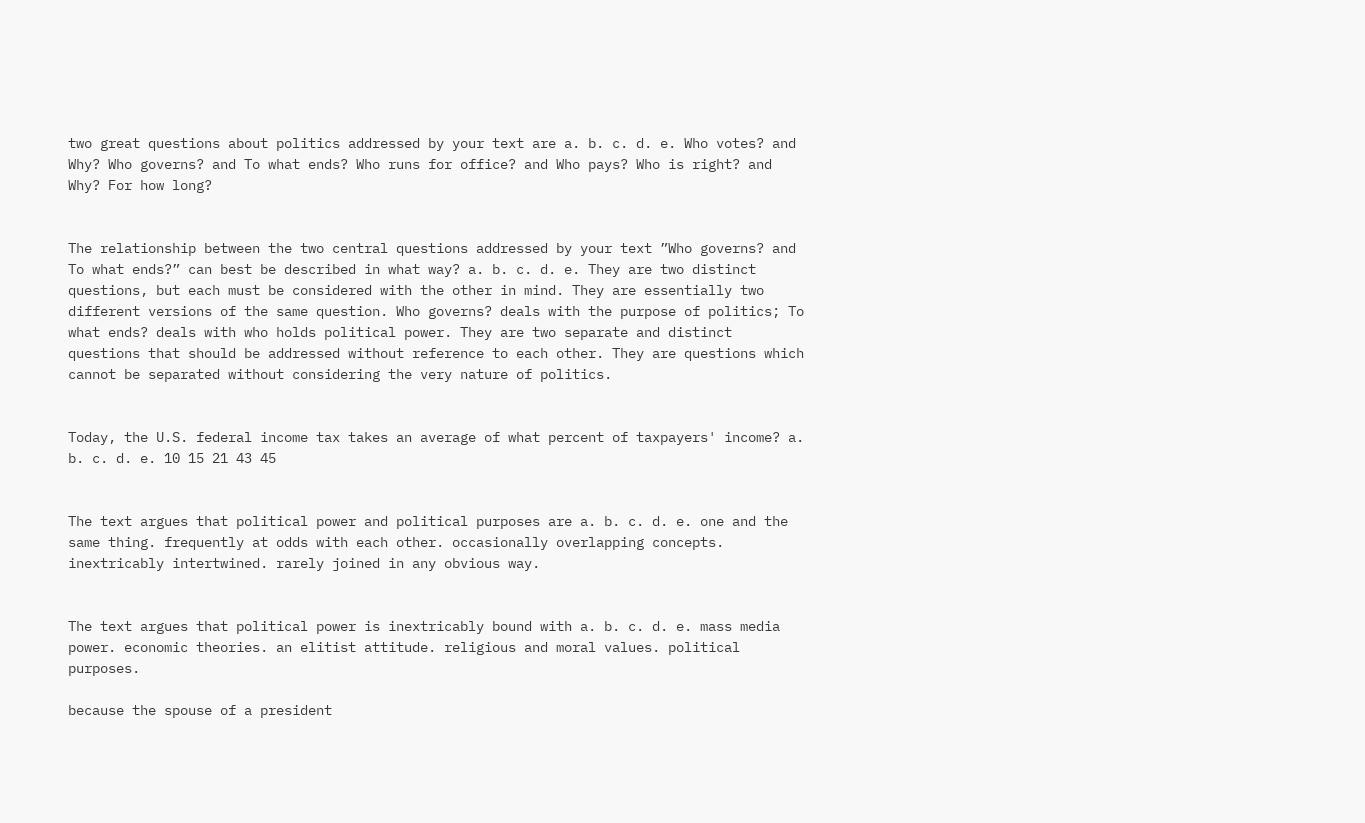two great questions about politics addressed by your text are a. b. c. d. e. Who votes? and Why? Who governs? and To what ends? Who runs for office? and Who pays? Who is right? and Why? For how long?


The relationship between the two central questions addressed by your text ”Who governs? and To what ends?” can best be described in what way? a. b. c. d. e. They are two distinct questions, but each must be considered with the other in mind. They are essentially two different versions of the same question. Who governs? deals with the purpose of politics; To what ends? deals with who holds political power. They are two separate and distinct questions that should be addressed without reference to each other. They are questions which cannot be separated without considering the very nature of politics.


Today, the U.S. federal income tax takes an average of what percent of taxpayers' income? a. b. c. d. e. 10 15 21 43 45


The text argues that political power and political purposes are a. b. c. d. e. one and the same thing. frequently at odds with each other. occasionally overlapping concepts. inextricably intertwined. rarely joined in any obvious way.


The text argues that political power is inextricably bound with a. b. c. d. e. mass media power. economic theories. an elitist attitude. religious and moral values. political purposes.

because the spouse of a president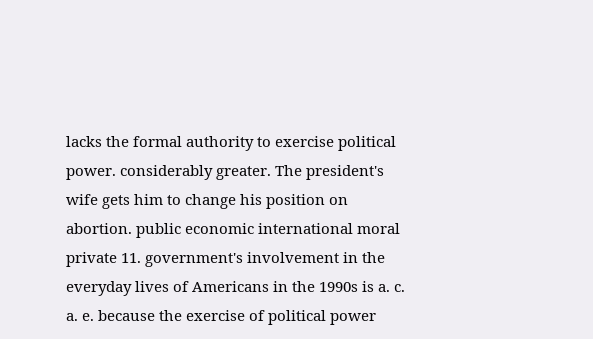lacks the formal authority to exercise political power. considerably greater. The president's wife gets him to change his position on abortion. public economic international moral private 11. government's involvement in the everyday lives of Americans in the 1990s is a. c. a. e. because the exercise of political power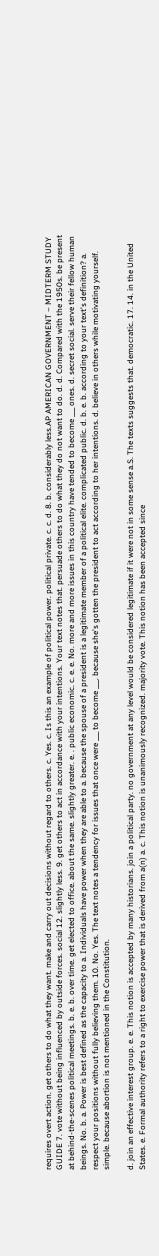requires overt action. get others to do what they want. make and carry out decisions without regard to others. c. Yes. c. Is this an example of political power. political private. c. c. d. 8. b. considerably less.AP AMERICAN GOVERNMENT – MIDTERM STUDY GUIDE 7. vote without being influenced by outside forces. social 12. slightly less. 9. get others to act in accordance with your intentions. Your text notes that. persuade others to do what they do not want to do. d. d. Compared with the 1950s. be present at behind-the-scenes political meetings. b. e. b. over time. get elected to office. about the same. slightly greater. e. . public economic. c. e. e. No. more and more issues in this country have tended to become ___ ones. d. secret social. serve their fellow human beings. No. b. a. Power is best defined as the capacity to a. Individuals have power when they are able to a. because the spouse of a president is a legitimate member of a political elite. complicated public. d. b. e. b. according to your text's definition? a. respect your positions without fully believing them. 10. No. Yes. The text notes a tendency for issues that once were ___ to become ___. because she's gotten the president to act according to her intentions. d. believe in others while motivating yourself. simple. because abortion is not mentioned in the Constitution.

d. join an effective interest group. e. e. This notion is accepted by many historians. join a political party. no government at any level would be considered legitimate if it were not in some sense a.S. The texts suggests that. democratic. 17. 14. in the United States. e. Formal authority refers to a right to exercise power that is derived from a(n) a. c. This notion is unanimously recognized. majority vote. This notion has been accepted since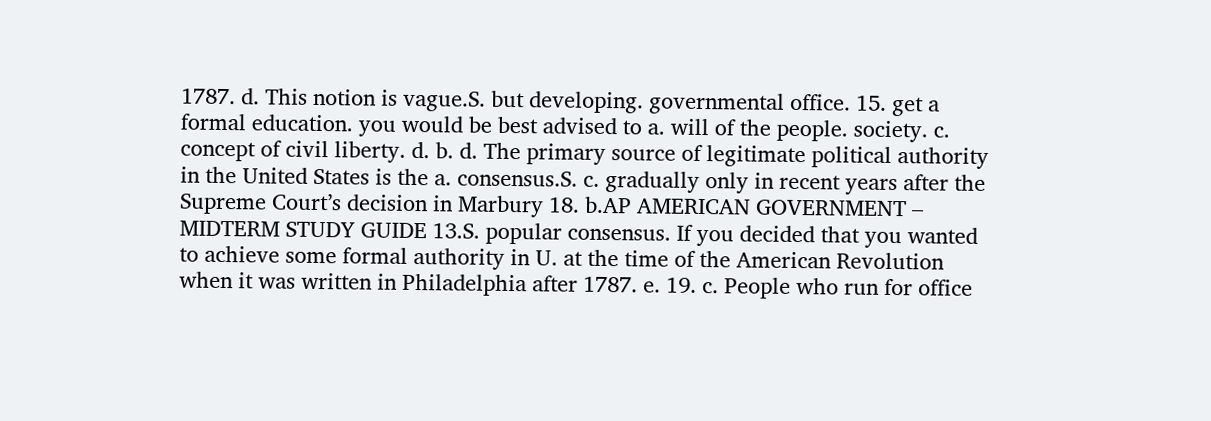1787. d. This notion is vague.S. but developing. governmental office. 15. get a formal education. you would be best advised to a. will of the people. society. c. concept of civil liberty. d. b. d. The primary source of legitimate political authority in the United States is the a. consensus.S. c. gradually only in recent years after the Supreme Court’s decision in Marbury 18. b.AP AMERICAN GOVERNMENT – MIDTERM STUDY GUIDE 13.S. popular consensus. If you decided that you wanted to achieve some formal authority in U. at the time of the American Revolution when it was written in Philadelphia after 1787. e. 19. c. People who run for office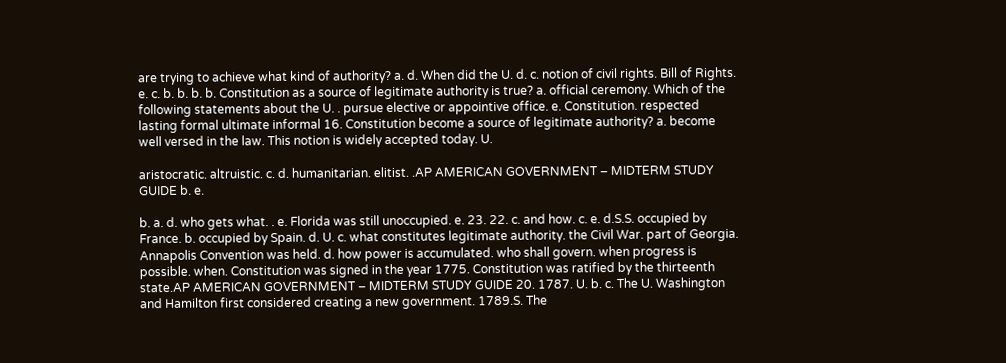are trying to achieve what kind of authority? a. d. When did the U. d. c. notion of civil rights. Bill of Rights. e. c. b. b. b. b. Constitution as a source of legitimate authority is true? a. official ceremony. Which of the following statements about the U. . pursue elective or appointive office. e. Constitution. respected lasting formal ultimate informal 16. Constitution become a source of legitimate authority? a. become well versed in the law. This notion is widely accepted today. U.

aristocratic. altruistic. c. d. humanitarian. elitist. .AP AMERICAN GOVERNMENT – MIDTERM STUDY GUIDE b. e.

b. a. d. who gets what. . e. Florida was still unoccupied. e. 23. 22. c. and how. c. e. d.S.S. occupied by France. b. occupied by Spain. d. U. c. what constitutes legitimate authority. the Civil War. part of Georgia. Annapolis Convention was held. d. how power is accumulated. who shall govern. when progress is possible. when. Constitution was signed in the year 1775. Constitution was ratified by the thirteenth state.AP AMERICAN GOVERNMENT – MIDTERM STUDY GUIDE 20. 1787. U. b. c. The U. Washington and Hamilton first considered creating a new government. 1789.S. The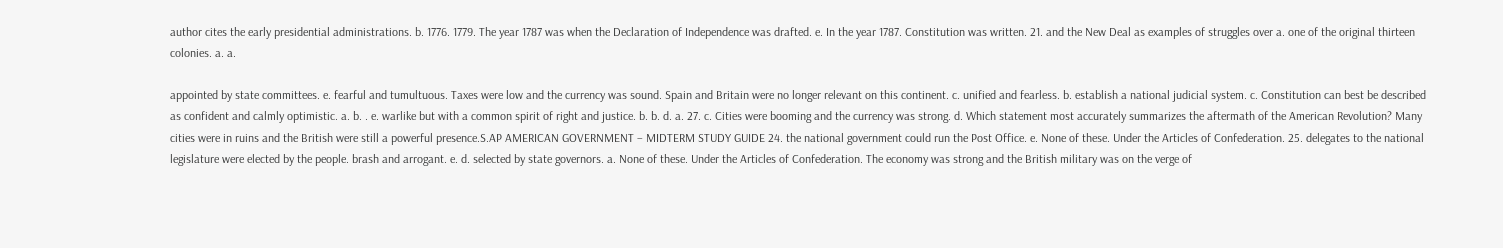author cites the early presidential administrations. b. 1776. 1779. The year 1787 was when the Declaration of Independence was drafted. e. In the year 1787. Constitution was written. 21. and the New Deal as examples of struggles over a. one of the original thirteen colonies. a. a.

appointed by state committees. e. fearful and tumultuous. Taxes were low and the currency was sound. Spain and Britain were no longer relevant on this continent. c. unified and fearless. b. establish a national judicial system. c. Constitution can best be described as confident and calmly optimistic. a. b. . e. warlike but with a common spirit of right and justice. b. b. d. a. 27. c. Cities were booming and the currency was strong. d. Which statement most accurately summarizes the aftermath of the American Revolution? Many cities were in ruins and the British were still a powerful presence.S.AP AMERICAN GOVERNMENT – MIDTERM STUDY GUIDE 24. the national government could run the Post Office. e. None of these. Under the Articles of Confederation. 25. delegates to the national legislature were elected by the people. brash and arrogant. e. d. selected by state governors. a. None of these. Under the Articles of Confederation. The economy was strong and the British military was on the verge of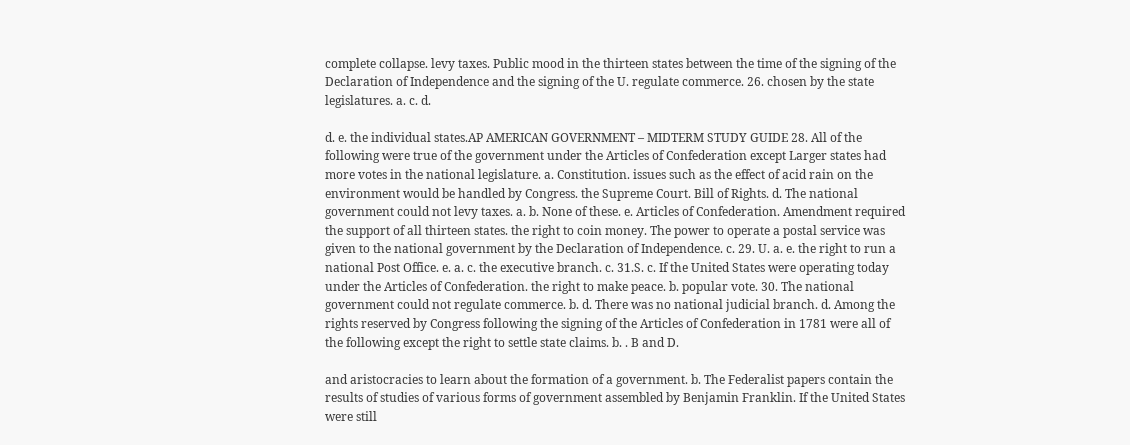complete collapse. levy taxes. Public mood in the thirteen states between the time of the signing of the Declaration of Independence and the signing of the U. regulate commerce. 26. chosen by the state legislatures. a. c. d.

d. e. the individual states.AP AMERICAN GOVERNMENT – MIDTERM STUDY GUIDE 28. All of the following were true of the government under the Articles of Confederation except Larger states had more votes in the national legislature. a. Constitution. issues such as the effect of acid rain on the environment would be handled by Congress. the Supreme Court. Bill of Rights. d. The national government could not levy taxes. a. b. None of these. e. Articles of Confederation. Amendment required the support of all thirteen states. the right to coin money. The power to operate a postal service was given to the national government by the Declaration of Independence. c. 29. U. a. e. the right to run a national Post Office. e. a. c. the executive branch. c. 31.S. c. If the United States were operating today under the Articles of Confederation. the right to make peace. b. popular vote. 30. The national government could not regulate commerce. b. d. There was no national judicial branch. d. Among the rights reserved by Congress following the signing of the Articles of Confederation in 1781 were all of the following except the right to settle state claims. b. . B and D.

and aristocracies to learn about the formation of a government. b. The Federalist papers contain the results of studies of various forms of government assembled by Benjamin Franklin. If the United States were still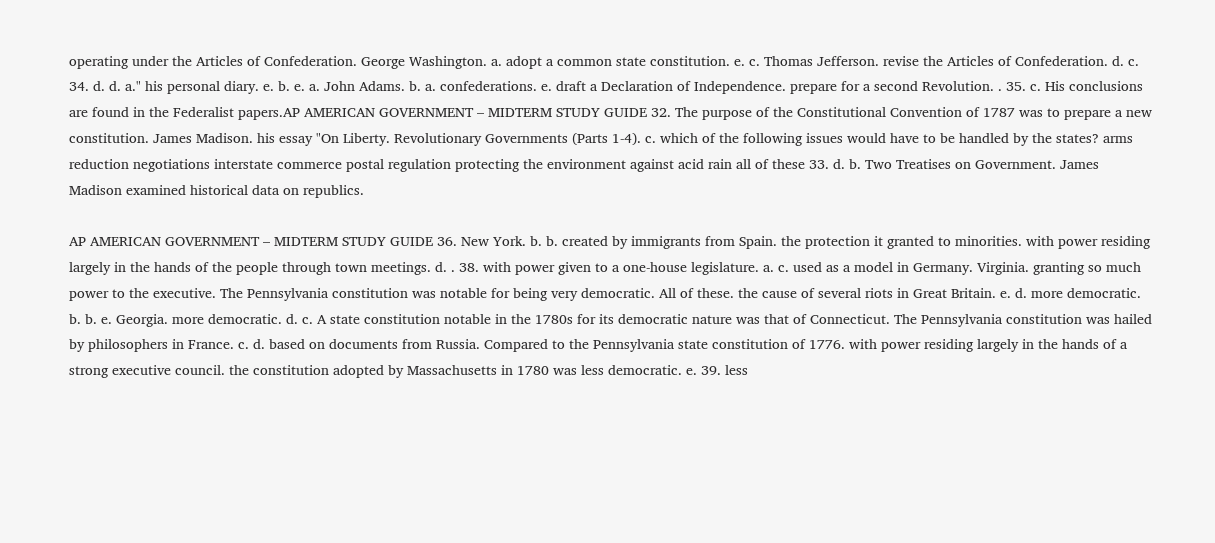operating under the Articles of Confederation. George Washington. a. adopt a common state constitution. e. c. Thomas Jefferson. revise the Articles of Confederation. d. c. 34. d. d. a." his personal diary. e. b. e. a. John Adams. b. a. confederations. e. draft a Declaration of Independence. prepare for a second Revolution. . 35. c. His conclusions are found in the Federalist papers.AP AMERICAN GOVERNMENT – MIDTERM STUDY GUIDE 32. The purpose of the Constitutional Convention of 1787 was to prepare a new constitution. James Madison. his essay "On Liberty. Revolutionary Governments (Parts 1-4). c. which of the following issues would have to be handled by the states? arms reduction negotiations interstate commerce postal regulation protecting the environment against acid rain all of these 33. d. b. Two Treatises on Government. James Madison examined historical data on republics.

AP AMERICAN GOVERNMENT – MIDTERM STUDY GUIDE 36. New York. b. b. created by immigrants from Spain. the protection it granted to minorities. with power residing largely in the hands of the people through town meetings. d. . 38. with power given to a one-house legislature. a. c. used as a model in Germany. Virginia. granting so much power to the executive. The Pennsylvania constitution was notable for being very democratic. All of these. the cause of several riots in Great Britain. e. d. more democratic. b. b. e. Georgia. more democratic. d. c. A state constitution notable in the 1780s for its democratic nature was that of Connecticut. The Pennsylvania constitution was hailed by philosophers in France. c. d. based on documents from Russia. Compared to the Pennsylvania state constitution of 1776. with power residing largely in the hands of a strong executive council. the constitution adopted by Massachusetts in 1780 was less democratic. e. 39. less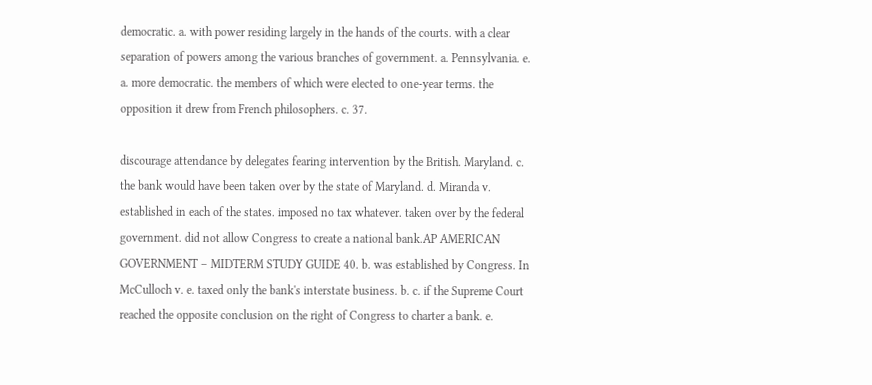democratic. a. with power residing largely in the hands of the courts. with a clear separation of powers among the various branches of government. a. Pennsylvania. e. a. more democratic. the members of which were elected to one-year terms. the opposition it drew from French philosophers. c. 37.

discourage attendance by delegates fearing intervention by the British. Maryland. c. the bank would have been taken over by the state of Maryland. d. Miranda v. established in each of the states. imposed no tax whatever. taken over by the federal government. did not allow Congress to create a national bank.AP AMERICAN GOVERNMENT – MIDTERM STUDY GUIDE 40. b. was established by Congress. In McCulloch v. e. taxed only the bank's interstate business. b. c. if the Supreme Court reached the opposite conclusion on the right of Congress to charter a bank. e.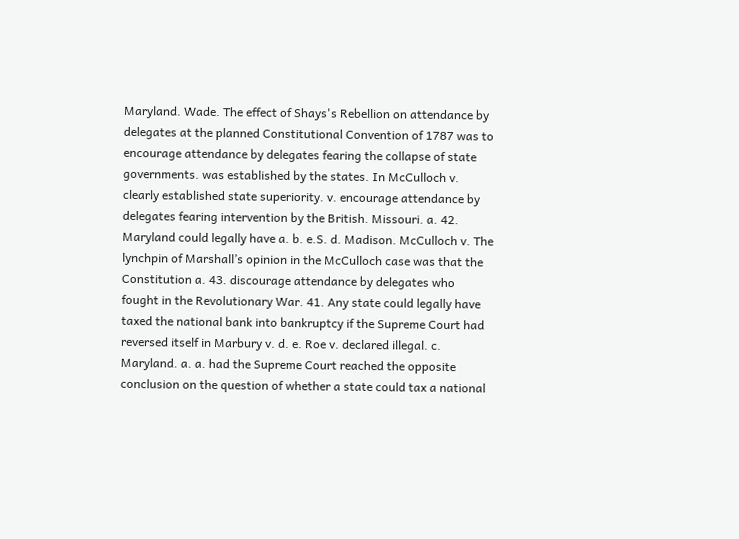Maryland. Wade. The effect of Shays's Rebellion on attendance by delegates at the planned Constitutional Convention of 1787 was to encourage attendance by delegates fearing the collapse of state governments. was established by the states. In McCulloch v. clearly established state superiority. v. encourage attendance by delegates fearing intervention by the British. Missouri. a. 42. Maryland could legally have a. b. e.S. d. Madison. McCulloch v. The lynchpin of Marshall’s opinion in the McCulloch case was that the Constitution a. 43. discourage attendance by delegates who fought in the Revolutionary War. 41. Any state could legally have taxed the national bank into bankruptcy if the Supreme Court had reversed itself in Marbury v. d. e. Roe v. declared illegal. c. Maryland. a. a. had the Supreme Court reached the opposite conclusion on the question of whether a state could tax a national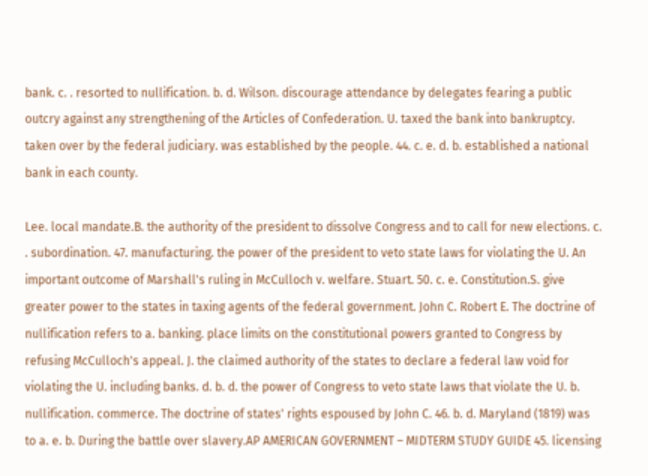bank. c. . resorted to nullification. b. d. Wilson. discourage attendance by delegates fearing a public outcry against any strengthening of the Articles of Confederation. U. taxed the bank into bankruptcy. taken over by the federal judiciary. was established by the people. 44. c. e. d. b. established a national bank in each county.

Lee. local mandate.B. the authority of the president to dissolve Congress and to call for new elections. c. . subordination. 47. manufacturing. the power of the president to veto state laws for violating the U. An important outcome of Marshall's ruling in McCulloch v. welfare. Stuart. 50. c. e. Constitution.S. give greater power to the states in taxing agents of the federal government. John C. Robert E. The doctrine of nullification refers to a. banking. place limits on the constitutional powers granted to Congress by refusing McCulloch's appeal. J. the claimed authority of the states to declare a federal law void for violating the U. including banks. d. b. d. the power of Congress to veto state laws that violate the U. b. nullification. commerce. The doctrine of states' rights espoused by John C. 46. b. d. Maryland (1819) was to a. e. b. During the battle over slavery.AP AMERICAN GOVERNMENT – MIDTERM STUDY GUIDE 45. licensing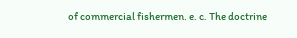of commercial fishermen. e. c. The doctrine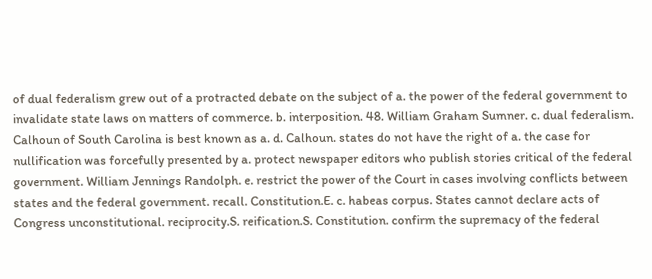of dual federalism grew out of a protracted debate on the subject of a. the power of the federal government to invalidate state laws on matters of commerce. b. interposition. 48. William Graham Sumner. c. dual federalism. Calhoun of South Carolina is best known as a. d. Calhoun. states do not have the right of a. the case for nullification was forcefully presented by a. protect newspaper editors who publish stories critical of the federal government. William Jennings Randolph. e. restrict the power of the Court in cases involving conflicts between states and the federal government. recall. Constitution.E. c. habeas corpus. States cannot declare acts of Congress unconstitutional. reciprocity.S. reification.S. Constitution. confirm the supremacy of the federal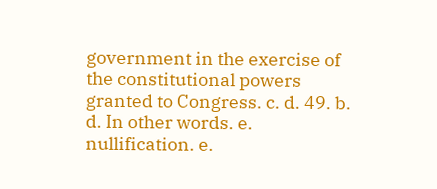government in the exercise of the constitutional powers granted to Congress. c. d. 49. b. d. In other words. e. nullification. e.